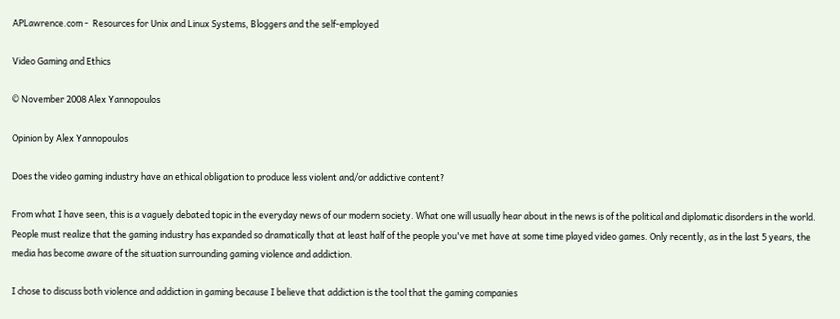APLawrence.com -  Resources for Unix and Linux Systems, Bloggers and the self-employed

Video Gaming and Ethics

© November 2008 Alex Yannopoulos

Opinion by Alex Yannopoulos

Does the video gaming industry have an ethical obligation to produce less violent and/or addictive content?

From what I have seen, this is a vaguely debated topic in the everyday news of our modern society. What one will usually hear about in the news is of the political and diplomatic disorders in the world. People must realize that the gaming industry has expanded so dramatically that at least half of the people you've met have at some time played video games. Only recently, as in the last 5 years, the media has become aware of the situation surrounding gaming violence and addiction.

I chose to discuss both violence and addiction in gaming because I believe that addiction is the tool that the gaming companies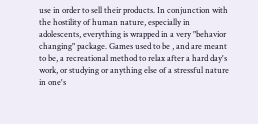use in order to sell their products. In conjunction with the hostility of human nature, especially in adolescents, everything is wrapped in a very "behavior changing" package. Games used to be , and are meant to be, a recreational method to relax after a hard day's work, or studying or anything else of a stressful nature in one's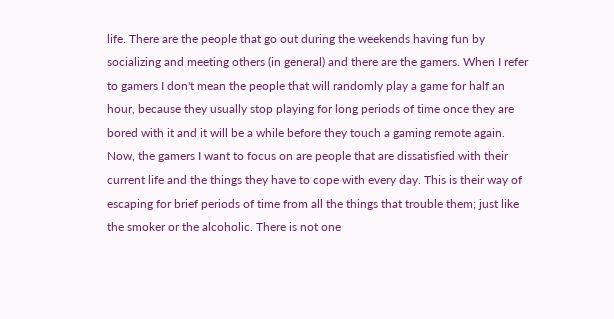life. There are the people that go out during the weekends having fun by socializing and meeting others (in general) and there are the gamers. When I refer to gamers I don't mean the people that will randomly play a game for half an hour, because they usually stop playing for long periods of time once they are bored with it and it will be a while before they touch a gaming remote again. Now, the gamers I want to focus on are people that are dissatisfied with their current life and the things they have to cope with every day. This is their way of escaping for brief periods of time from all the things that trouble them; just like the smoker or the alcoholic. There is not one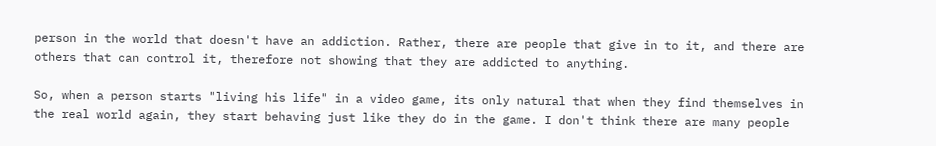person in the world that doesn't have an addiction. Rather, there are people that give in to it, and there are others that can control it, therefore not showing that they are addicted to anything.

So, when a person starts "living his life" in a video game, its only natural that when they find themselves in the real world again, they start behaving just like they do in the game. I don't think there are many people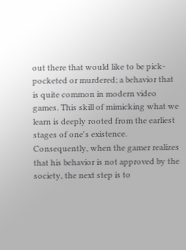out there that would like to be pick-pocketed or murdered; a behavior that is quite common in modern video games. This skill of mimicking what we learn is deeply rooted from the earliest stages of one's existence. Consequently, when the gamer realizes that his behavior is not approved by the society, the next step is to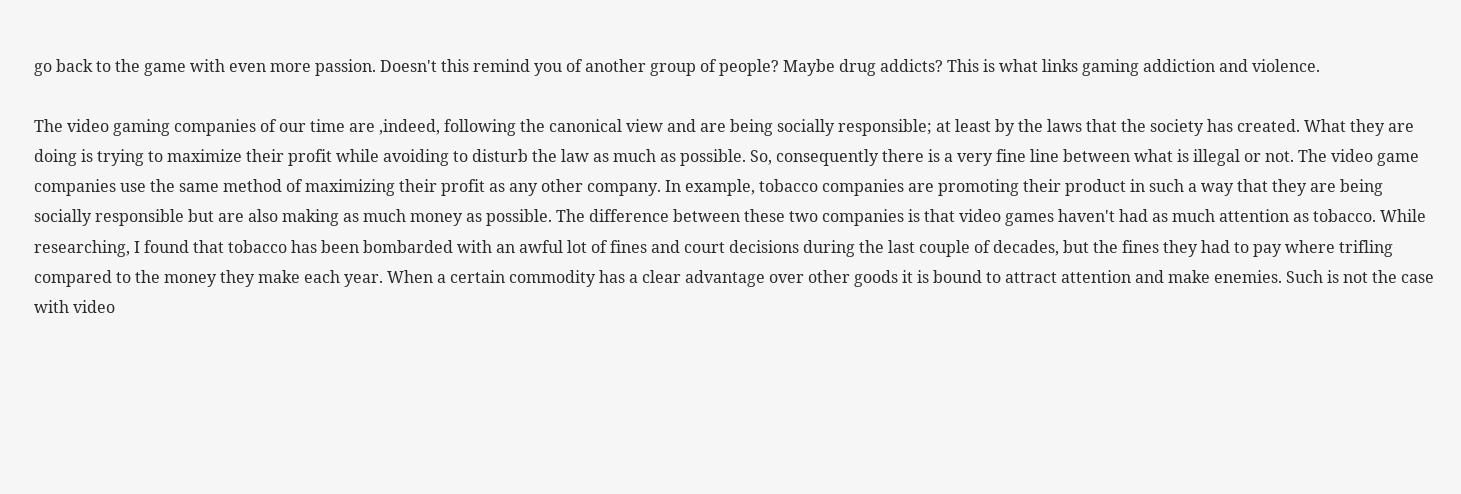go back to the game with even more passion. Doesn't this remind you of another group of people? Maybe drug addicts? This is what links gaming addiction and violence.

The video gaming companies of our time are ,indeed, following the canonical view and are being socially responsible; at least by the laws that the society has created. What they are doing is trying to maximize their profit while avoiding to disturb the law as much as possible. So, consequently there is a very fine line between what is illegal or not. The video game companies use the same method of maximizing their profit as any other company. In example, tobacco companies are promoting their product in such a way that they are being socially responsible but are also making as much money as possible. The difference between these two companies is that video games haven't had as much attention as tobacco. While researching, I found that tobacco has been bombarded with an awful lot of fines and court decisions during the last couple of decades, but the fines they had to pay where trifling compared to the money they make each year. When a certain commodity has a clear advantage over other goods it is bound to attract attention and make enemies. Such is not the case with video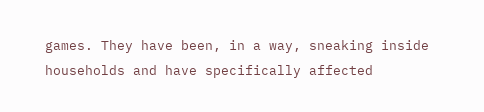games. They have been, in a way, sneaking inside households and have specifically affected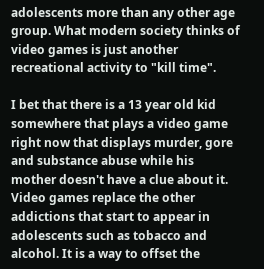adolescents more than any other age group. What modern society thinks of video games is just another recreational activity to "kill time".

I bet that there is a 13 year old kid somewhere that plays a video game right now that displays murder, gore and substance abuse while his mother doesn't have a clue about it. Video games replace the other addictions that start to appear in adolescents such as tobacco and alcohol. It is a way to offset the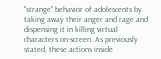"strange" behavior of adolescents by taking away their anger and rage and dispensing it in killing virtual characters on-screen. As previously stated, these actions inside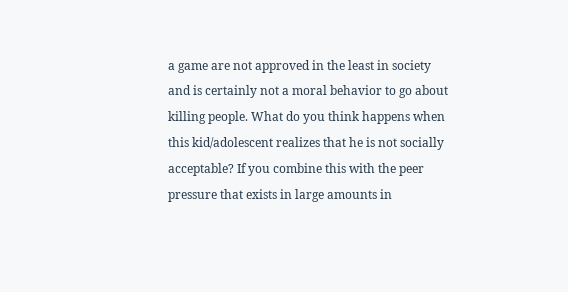a game are not approved in the least in society and is certainly not a moral behavior to go about killing people. What do you think happens when this kid/adolescent realizes that he is not socially acceptable? If you combine this with the peer pressure that exists in large amounts in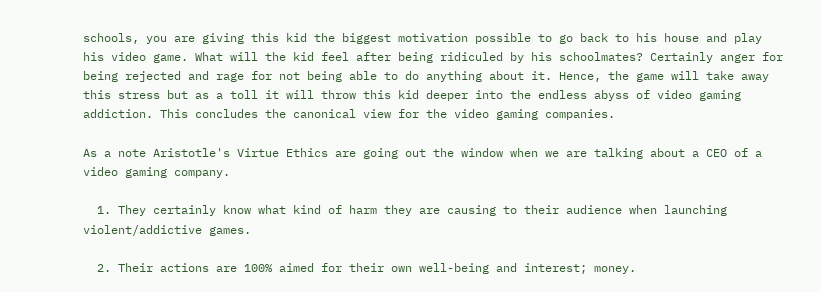schools, you are giving this kid the biggest motivation possible to go back to his house and play his video game. What will the kid feel after being ridiculed by his schoolmates? Certainly anger for being rejected and rage for not being able to do anything about it. Hence, the game will take away this stress but as a toll it will throw this kid deeper into the endless abyss of video gaming addiction. This concludes the canonical view for the video gaming companies.

As a note Aristotle's Virtue Ethics are going out the window when we are talking about a CEO of a video gaming company.

  1. They certainly know what kind of harm they are causing to their audience when launching violent/addictive games.

  2. Their actions are 100% aimed for their own well-being and interest; money.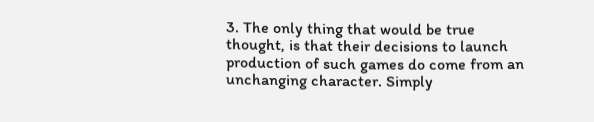3. The only thing that would be true thought, is that their decisions to launch production of such games do come from an unchanging character. Simply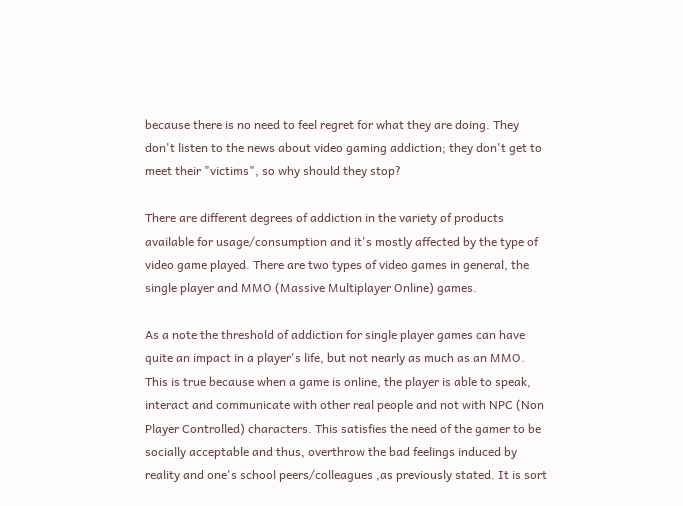because there is no need to feel regret for what they are doing. They don't listen to the news about video gaming addiction; they don't get to meet their "victims", so why should they stop?

There are different degrees of addiction in the variety of products available for usage/consumption and it's mostly affected by the type of video game played. There are two types of video games in general, the single player and MMO (Massive Multiplayer Online) games.

As a note the threshold of addiction for single player games can have quite an impact in a player's life, but not nearly as much as an MMO. This is true because when a game is online, the player is able to speak, interact and communicate with other real people and not with NPC (Non Player Controlled) characters. This satisfies the need of the gamer to be socially acceptable and thus, overthrow the bad feelings induced by reality and one's school peers/colleagues ,as previously stated. It is sort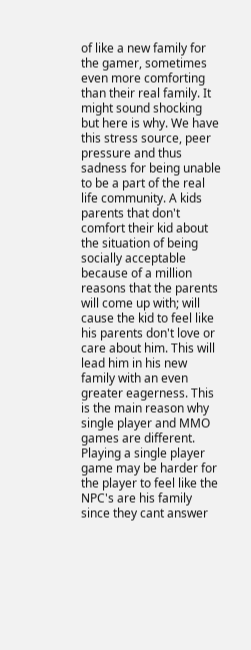of like a new family for the gamer, sometimes even more comforting than their real family. It might sound shocking but here is why. We have this stress source, peer pressure and thus sadness for being unable to be a part of the real life community. A kids parents that don't comfort their kid about the situation of being socially acceptable because of a million reasons that the parents will come up with; will cause the kid to feel like his parents don't love or care about him. This will lead him in his new family with an even greater eagerness. This is the main reason why single player and MMO games are different. Playing a single player game may be harder for the player to feel like the NPC's are his family since they cant answer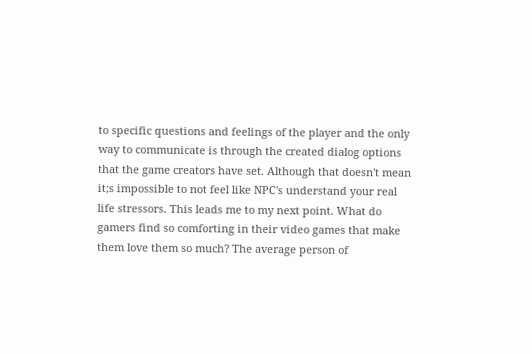to specific questions and feelings of the player and the only way to communicate is through the created dialog options that the game creators have set. Although that doesn't mean it;s impossible to not feel like NPC's understand your real life stressors. This leads me to my next point. What do gamers find so comforting in their video games that make them love them so much? The average person of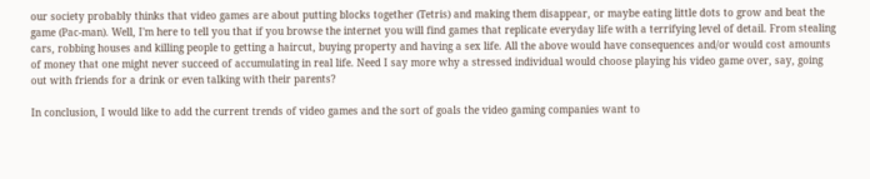our society probably thinks that video games are about putting blocks together (Tetris) and making them disappear, or maybe eating little dots to grow and beat the game (Pac-man). Well, I'm here to tell you that if you browse the internet you will find games that replicate everyday life with a terrifying level of detail. From stealing cars, robbing houses and killing people to getting a haircut, buying property and having a sex life. All the above would have consequences and/or would cost amounts of money that one might never succeed of accumulating in real life. Need I say more why a stressed individual would choose playing his video game over, say, going out with friends for a drink or even talking with their parents?

In conclusion, I would like to add the current trends of video games and the sort of goals the video gaming companies want to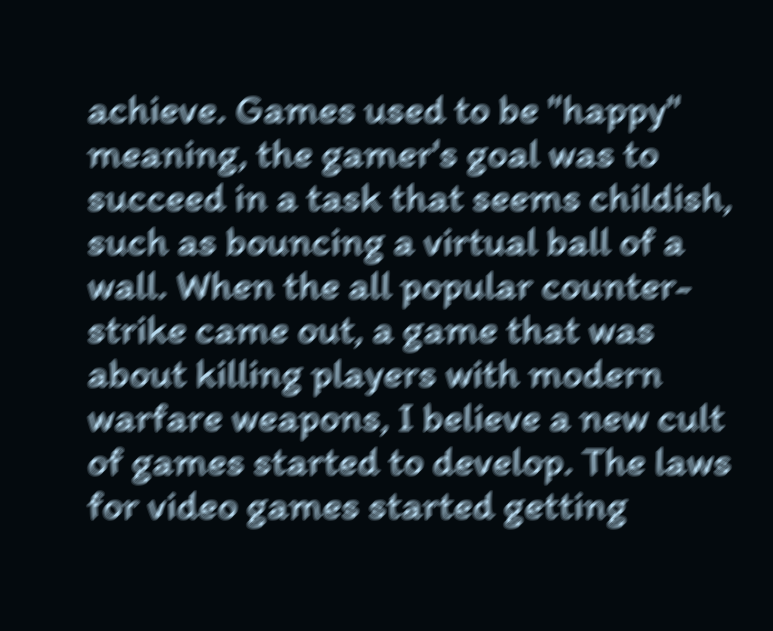achieve. Games used to be "happy" meaning, the gamer's goal was to succeed in a task that seems childish, such as bouncing a virtual ball of a wall. When the all popular counter-strike came out, a game that was about killing players with modern warfare weapons, I believe a new cult of games started to develop. The laws for video games started getting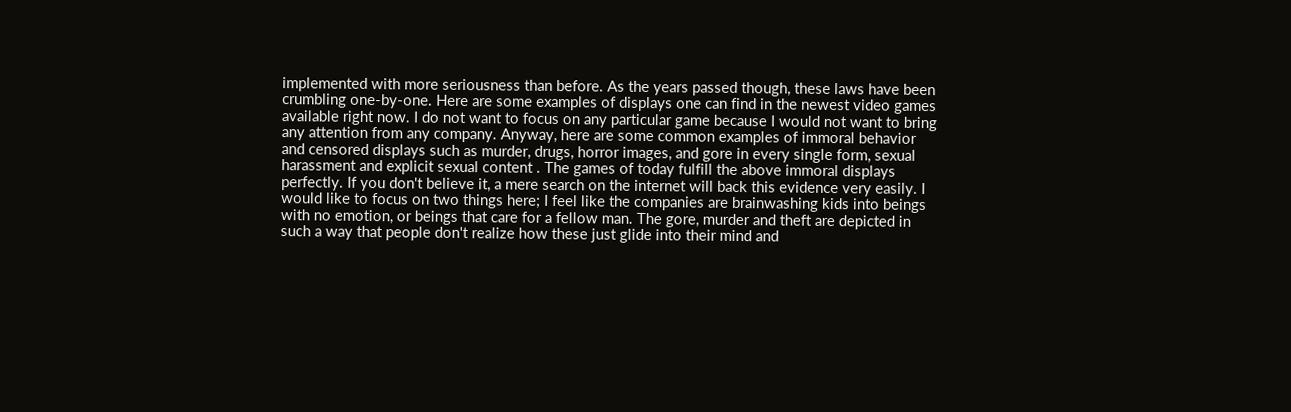implemented with more seriousness than before. As the years passed though, these laws have been crumbling one-by-one. Here are some examples of displays one can find in the newest video games available right now. I do not want to focus on any particular game because I would not want to bring any attention from any company. Anyway, here are some common examples of immoral behavior and censored displays such as murder, drugs, horror images, and gore in every single form, sexual harassment and explicit sexual content . The games of today fulfill the above immoral displays perfectly. If you don't believe it, a mere search on the internet will back this evidence very easily. I would like to focus on two things here; I feel like the companies are brainwashing kids into beings with no emotion, or beings that care for a fellow man. The gore, murder and theft are depicted in such a way that people don't realize how these just glide into their mind and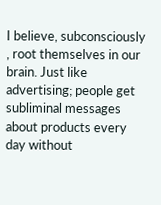I believe, subconsciously , root themselves in our brain. Just like advertising; people get subliminal messages about products every day without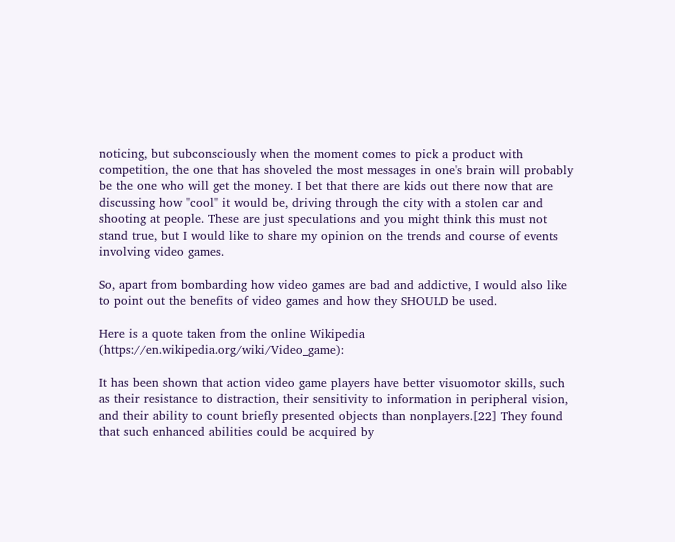noticing, but subconsciously when the moment comes to pick a product with competition, the one that has shoveled the most messages in one's brain will probably be the one who will get the money. I bet that there are kids out there now that are discussing how "cool" it would be, driving through the city with a stolen car and shooting at people. These are just speculations and you might think this must not stand true, but I would like to share my opinion on the trends and course of events involving video games.

So, apart from bombarding how video games are bad and addictive, I would also like to point out the benefits of video games and how they SHOULD be used.

Here is a quote taken from the online Wikipedia (https://en.wikipedia.org/wiki/Video_game):

It has been shown that action video game players have better visuomotor skills, such as their resistance to distraction, their sensitivity to information in peripheral vision, and their ability to count briefly presented objects than nonplayers.[22] They found that such enhanced abilities could be acquired by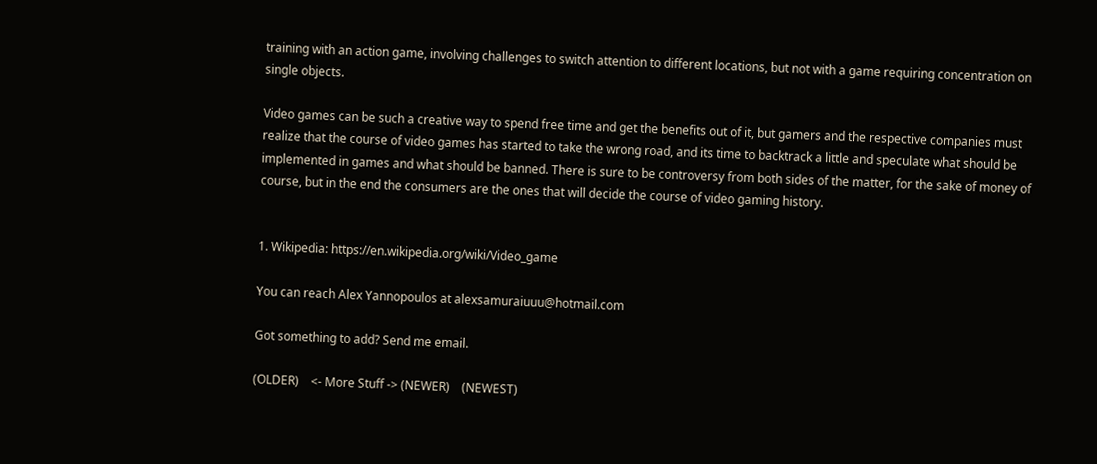training with an action game, involving challenges to switch attention to different locations, but not with a game requiring concentration on single objects.

Video games can be such a creative way to spend free time and get the benefits out of it, but gamers and the respective companies must realize that the course of video games has started to take the wrong road, and its time to backtrack a little and speculate what should be implemented in games and what should be banned. There is sure to be controversy from both sides of the matter, for the sake of money of course, but in the end the consumers are the ones that will decide the course of video gaming history.


1. Wikipedia: https://en.wikipedia.org/wiki/Video_game

You can reach Alex Yannopoulos at alexsamuraiuuu@hotmail.com

Got something to add? Send me email.

(OLDER)    <- More Stuff -> (NEWER)    (NEWEST)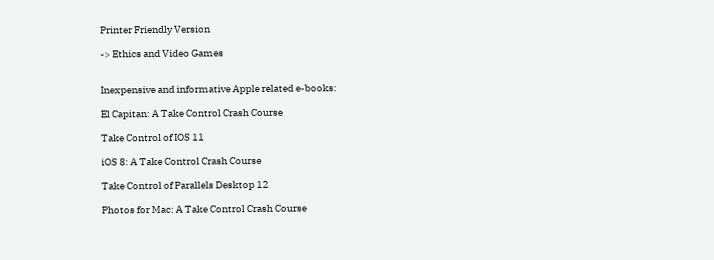Printer Friendly Version

-> Ethics and Video Games


Inexpensive and informative Apple related e-books:

El Capitan: A Take Control Crash Course

Take Control of IOS 11

iOS 8: A Take Control Crash Course

Take Control of Parallels Desktop 12

Photos for Mac: A Take Control Crash Course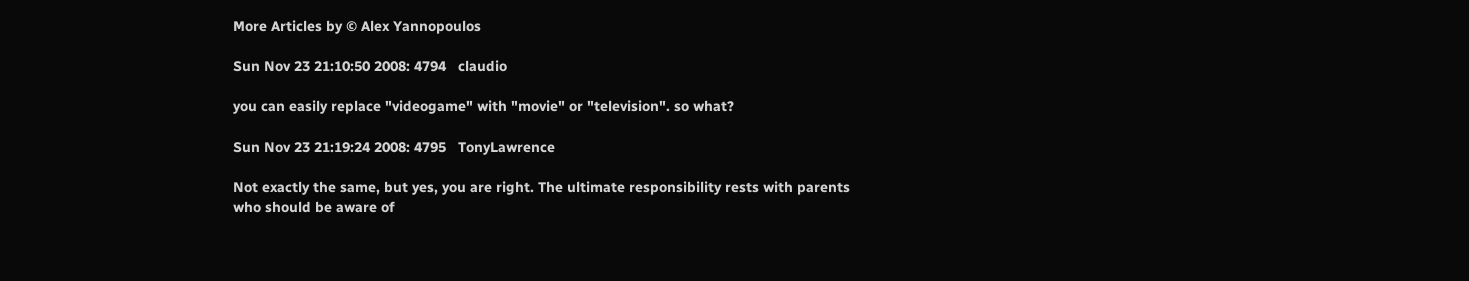More Articles by © Alex Yannopoulos

Sun Nov 23 21:10:50 2008: 4794   claudio

you can easily replace "videogame" with "movie" or "television". so what?

Sun Nov 23 21:19:24 2008: 4795   TonyLawrence

Not exactly the same, but yes, you are right. The ultimate responsibility rests with parents who should be aware of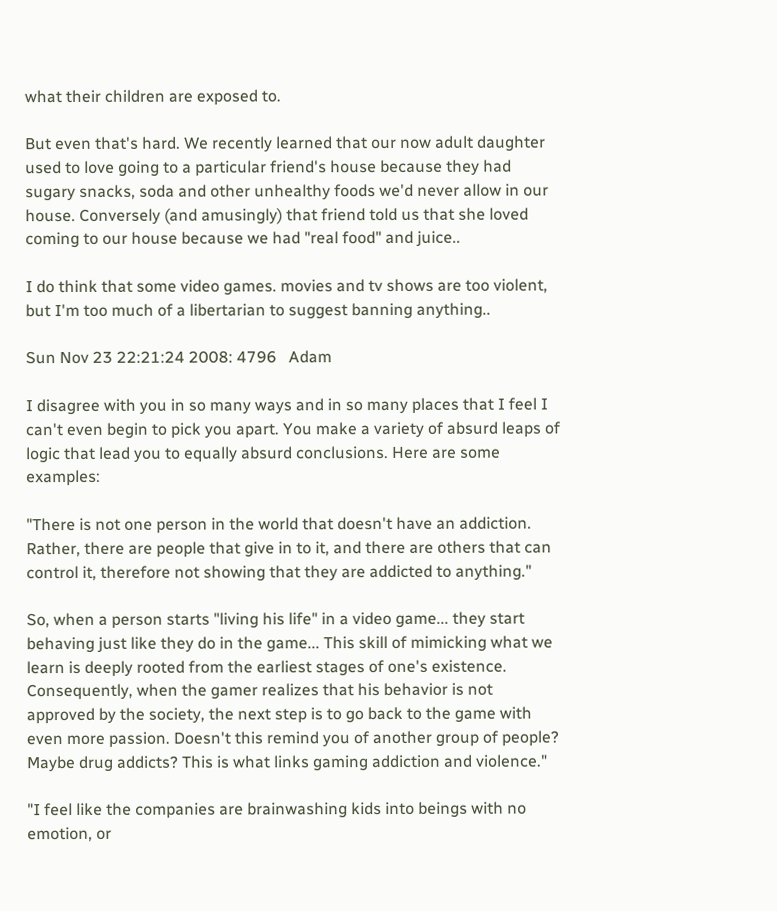what their children are exposed to.

But even that's hard. We recently learned that our now adult daughter used to love going to a particular friend's house because they had sugary snacks, soda and other unhealthy foods we'd never allow in our house. Conversely (and amusingly) that friend told us that she loved coming to our house because we had "real food" and juice..

I do think that some video games. movies and tv shows are too violent, but I'm too much of a libertarian to suggest banning anything..

Sun Nov 23 22:21:24 2008: 4796   Adam

I disagree with you in so many ways and in so many places that I feel I can't even begin to pick you apart. You make a variety of absurd leaps of logic that lead you to equally absurd conclusions. Here are some examples:

"There is not one person in the world that doesn't have an addiction. Rather, there are people that give in to it, and there are others that can control it, therefore not showing that they are addicted to anything."

So, when a person starts "living his life" in a video game... they start behaving just like they do in the game... This skill of mimicking what we learn is deeply rooted from the earliest stages of one's existence. Consequently, when the gamer realizes that his behavior is not approved by the society, the next step is to go back to the game with even more passion. Doesn't this remind you of another group of people? Maybe drug addicts? This is what links gaming addiction and violence."

"I feel like the companies are brainwashing kids into beings with no emotion, or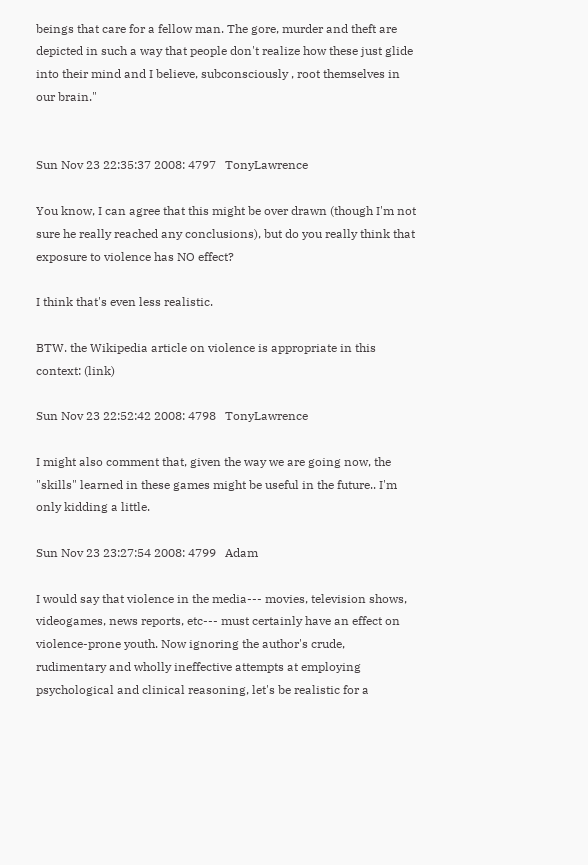beings that care for a fellow man. The gore, murder and theft are depicted in such a way that people don't realize how these just glide into their mind and I believe, subconsciously , root themselves in our brain."


Sun Nov 23 22:35:37 2008: 4797   TonyLawrence

You know, I can agree that this might be over drawn (though I'm not sure he really reached any conclusions), but do you really think that exposure to violence has NO effect?

I think that's even less realistic.

BTW. the Wikipedia article on violence is appropriate in this context: (link)

Sun Nov 23 22:52:42 2008: 4798   TonyLawrence

I might also comment that, given the way we are going now, the "skills" learned in these games might be useful in the future.. I'm only kidding a little.

Sun Nov 23 23:27:54 2008: 4799   Adam

I would say that violence in the media--- movies, television shows, videogames, news reports, etc--- must certainly have an effect on violence-prone youth. Now ignoring the author's crude, rudimentary and wholly ineffective attempts at employing psychological and clinical reasoning, let's be realistic for a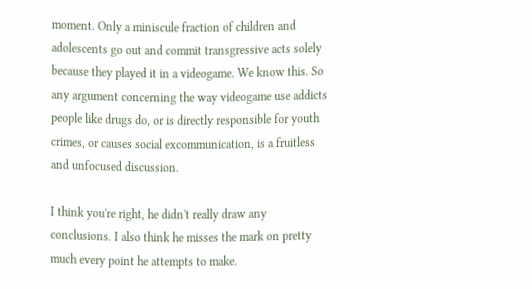moment. Only a miniscule fraction of children and adolescents go out and commit transgressive acts solely because they played it in a videogame. We know this. So any argument concerning the way videogame use addicts people like drugs do, or is directly responsible for youth crimes, or causes social excommunication, is a fruitless and unfocused discussion.

I think you're right, he didn't really draw any conclusions. I also think he misses the mark on pretty much every point he attempts to make.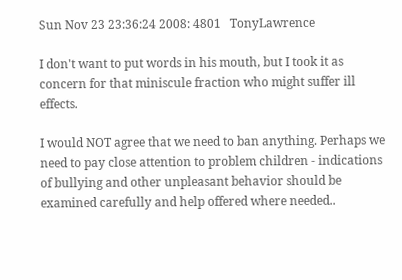Sun Nov 23 23:36:24 2008: 4801   TonyLawrence

I don't want to put words in his mouth, but I took it as concern for that miniscule fraction who might suffer ill effects.

I would NOT agree that we need to ban anything. Perhaps we need to pay close attention to problem children - indications of bullying and other unpleasant behavior should be examined carefully and help offered where needed..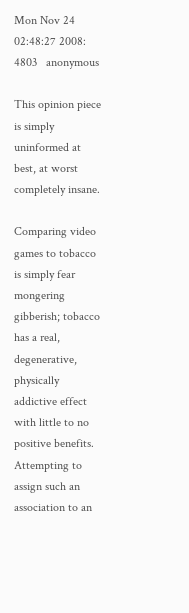Mon Nov 24 02:48:27 2008: 4803   anonymous

This opinion piece is simply uninformed at best, at worst completely insane.

Comparing video games to tobacco is simply fear mongering gibberish; tobacco has a real, degenerative, physically addictive effect with little to no positive benefits. Attempting to assign such an association to an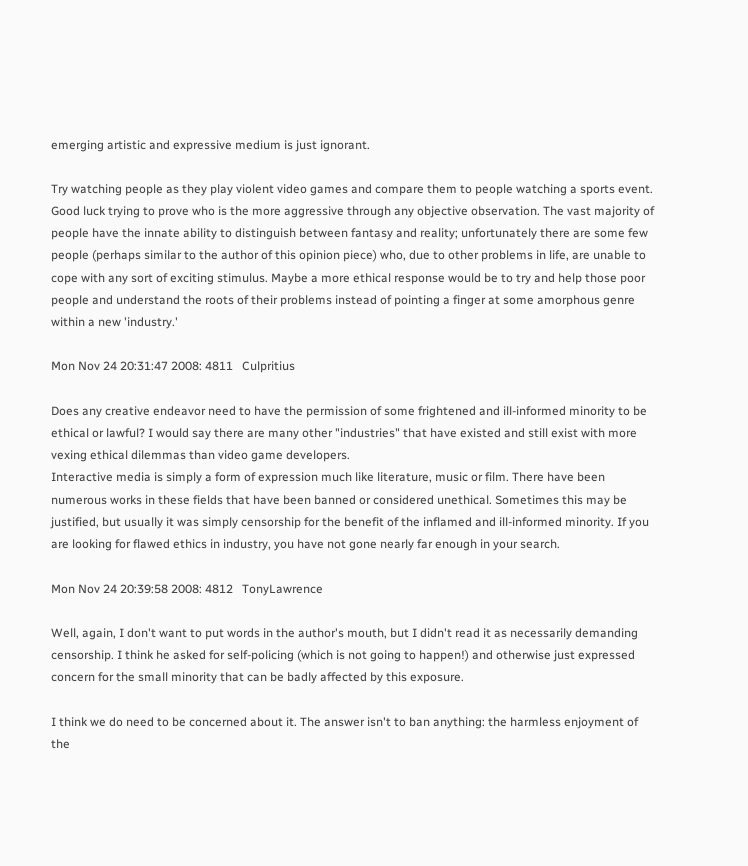emerging artistic and expressive medium is just ignorant.

Try watching people as they play violent video games and compare them to people watching a sports event. Good luck trying to prove who is the more aggressive through any objective observation. The vast majority of people have the innate ability to distinguish between fantasy and reality; unfortunately there are some few people (perhaps similar to the author of this opinion piece) who, due to other problems in life, are unable to cope with any sort of exciting stimulus. Maybe a more ethical response would be to try and help those poor people and understand the roots of their problems instead of pointing a finger at some amorphous genre within a new 'industry.'

Mon Nov 24 20:31:47 2008: 4811   Culpritius

Does any creative endeavor need to have the permission of some frightened and ill-informed minority to be ethical or lawful? I would say there are many other "industries" that have existed and still exist with more vexing ethical dilemmas than video game developers.
Interactive media is simply a form of expression much like literature, music or film. There have been numerous works in these fields that have been banned or considered unethical. Sometimes this may be justified, but usually it was simply censorship for the benefit of the inflamed and ill-informed minority. If you are looking for flawed ethics in industry, you have not gone nearly far enough in your search.

Mon Nov 24 20:39:58 2008: 4812   TonyLawrence

Well, again, I don't want to put words in the author's mouth, but I didn't read it as necessarily demanding censorship. I think he asked for self-policing (which is not going to happen!) and otherwise just expressed concern for the small minority that can be badly affected by this exposure.

I think we do need to be concerned about it. The answer isn't to ban anything: the harmless enjoyment of the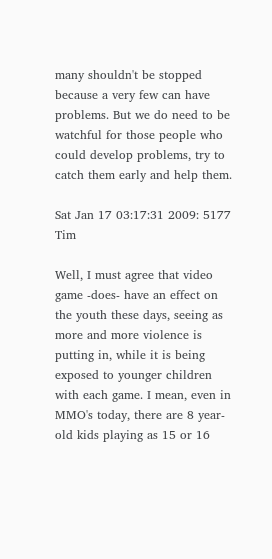many shouldn't be stopped because a very few can have problems. But we do need to be watchful for those people who could develop problems, try to catch them early and help them.

Sat Jan 17 03:17:31 2009: 5177   Tim

Well, I must agree that video game -does- have an effect on the youth these days, seeing as more and more violence is putting in, while it is being exposed to younger children with each game. I mean, even in MMO's today, there are 8 year-old kids playing as 15 or 16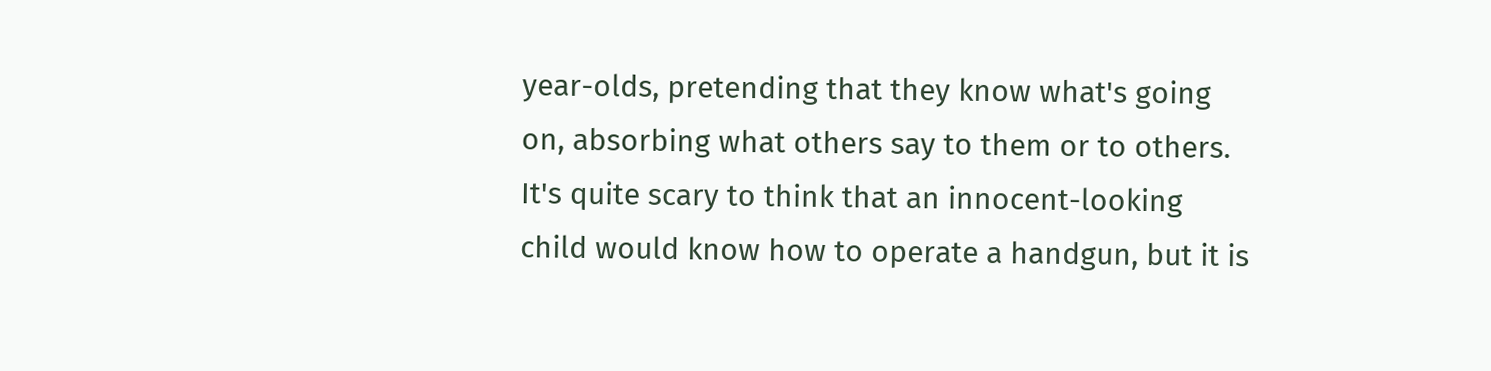year-olds, pretending that they know what's going on, absorbing what others say to them or to others. It's quite scary to think that an innocent-looking child would know how to operate a handgun, but it is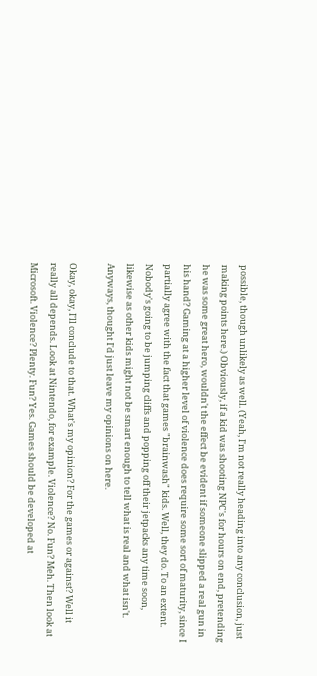possible, though unlikely as well. (Yeah, I'm not really heading into any conclusion, just making points here.) Obviously, if a kid was shooting NPC's for hours on end, pretending he was some great hero, wouldn't the effect be evident if someone slipped a real gun in his hand? Gaming at a higher level of violence does require some sort of maturity, since I partially agree with the fact that games "brainwash" kids. Well, they do. To an extent. Nobody's going to be jumping cliffs and popping off their jetpacks any time soon, likewise as other kids might not be smart enough to tell what is real and what isn't. Anyways, thought I'd just leave my opinions on here.

Okay, okay, I'll conclude to that. What's my opinion? For the games or against? Well it really all depends. Look at Nintendo, for example. Violence? No. Fun? Meh. Then look at Microsoft. Violence? Plenty. Fun? Yes. Games should be developed at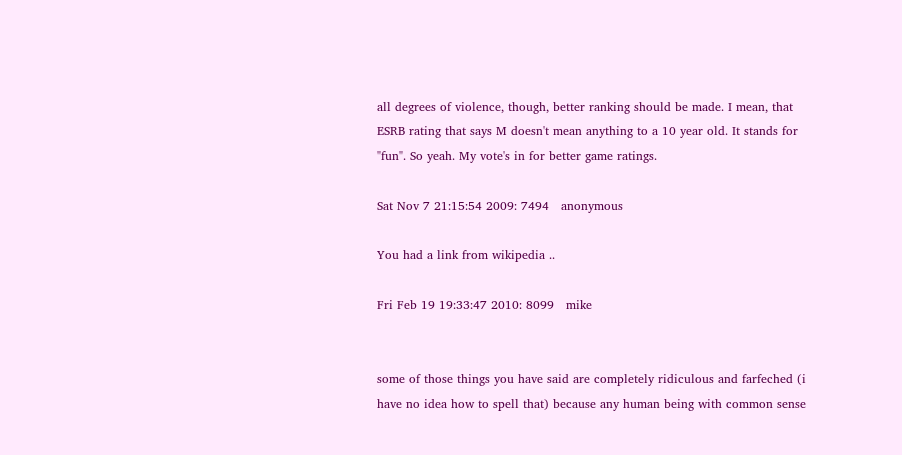all degrees of violence, though, better ranking should be made. I mean, that ESRB rating that says M doesn't mean anything to a 10 year old. It stands for "fun". So yeah. My vote's in for better game ratings.

Sat Nov 7 21:15:54 2009: 7494   anonymous

You had a link from wikipedia ..

Fri Feb 19 19:33:47 2010: 8099   mike


some of those things you have said are completely ridiculous and farfeched (i have no idea how to spell that) because any human being with common sense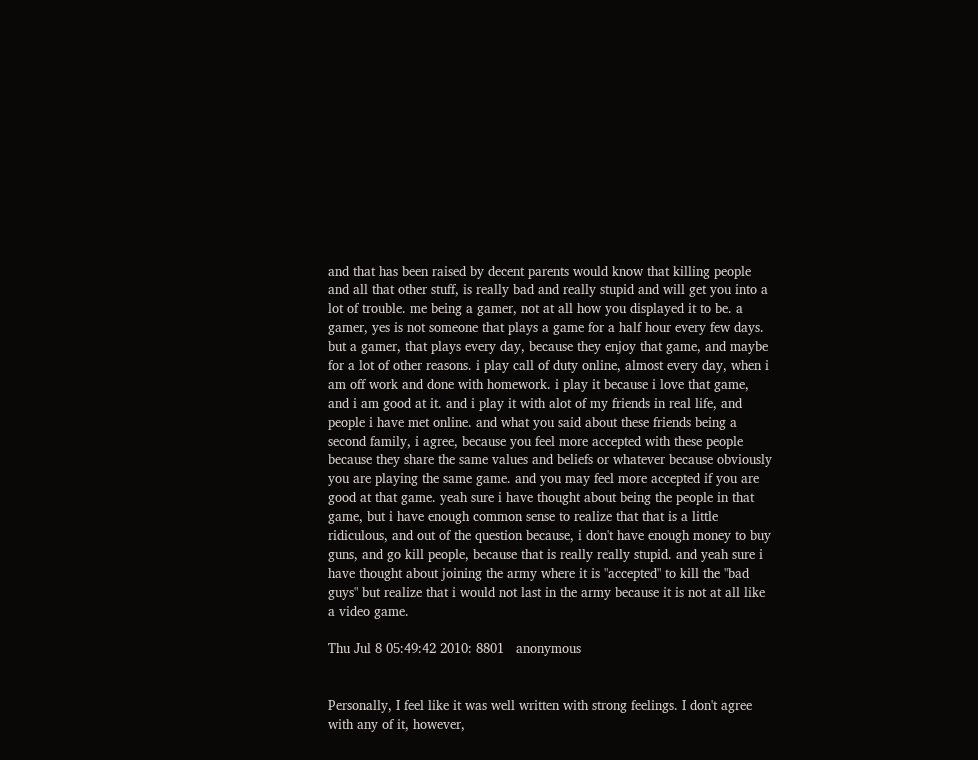and that has been raised by decent parents would know that killing people and all that other stuff, is really bad and really stupid and will get you into a lot of trouble. me being a gamer, not at all how you displayed it to be. a gamer, yes is not someone that plays a game for a half hour every few days. but a gamer, that plays every day, because they enjoy that game, and maybe for a lot of other reasons. i play call of duty online, almost every day, when i am off work and done with homework. i play it because i love that game, and i am good at it. and i play it with alot of my friends in real life, and people i have met online. and what you said about these friends being a second family, i agree, because you feel more accepted with these people because they share the same values and beliefs or whatever because obviously you are playing the same game. and you may feel more accepted if you are good at that game. yeah sure i have thought about being the people in that game, but i have enough common sense to realize that that is a little ridiculous, and out of the question because, i don't have enough money to buy guns, and go kill people, because that is really really stupid. and yeah sure i have thought about joining the army where it is "accepted" to kill the "bad guys" but realize that i would not last in the army because it is not at all like a video game.

Thu Jul 8 05:49:42 2010: 8801   anonymous


Personally, I feel like it was well written with strong feelings. I don't agree with any of it, however,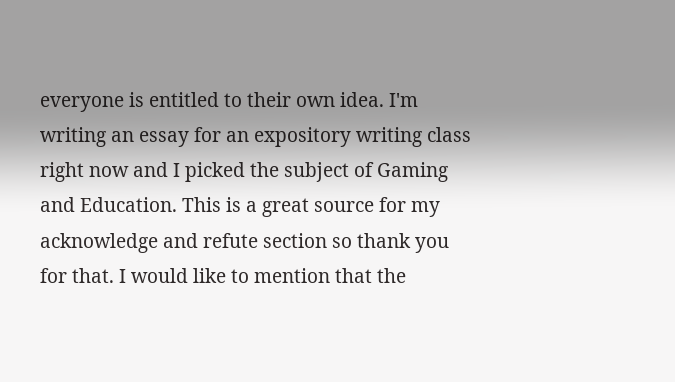everyone is entitled to their own idea. I'm writing an essay for an expository writing class right now and I picked the subject of Gaming and Education. This is a great source for my acknowledge and refute section so thank you for that. I would like to mention that the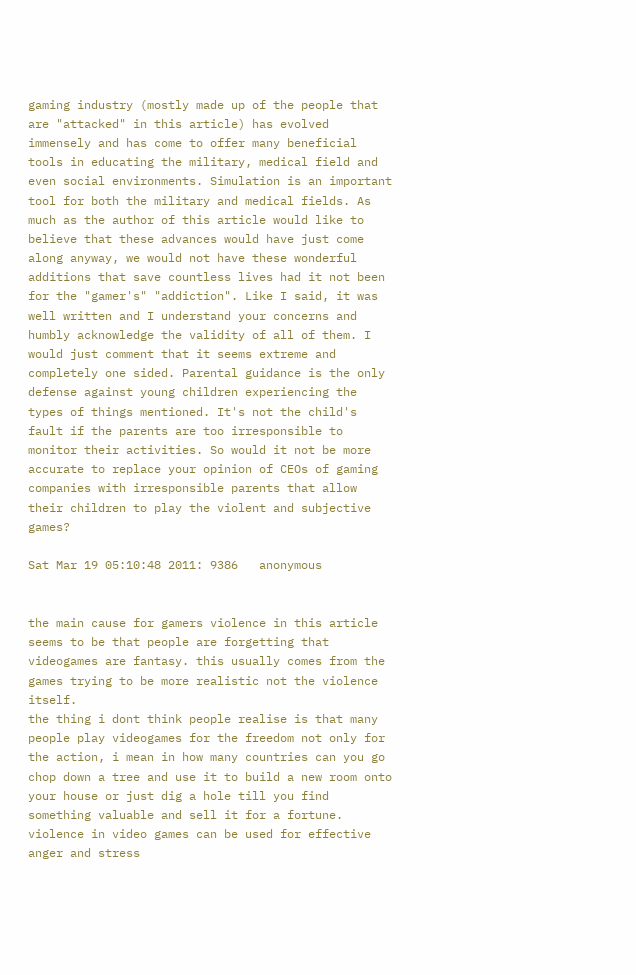gaming industry (mostly made up of the people that are "attacked" in this article) has evolved immensely and has come to offer many beneficial tools in educating the military, medical field and even social environments. Simulation is an important tool for both the military and medical fields. As much as the author of this article would like to believe that these advances would have just come along anyway, we would not have these wonderful additions that save countless lives had it not been for the "gamer's" "addiction". Like I said, it was well written and I understand your concerns and humbly acknowledge the validity of all of them. I would just comment that it seems extreme and completely one sided. Parental guidance is the only defense against young children experiencing the types of things mentioned. It's not the child's fault if the parents are too irresponsible to monitor their activities. So would it not be more accurate to replace your opinion of CEOs of gaming companies with irresponsible parents that allow their children to play the violent and subjective games?

Sat Mar 19 05:10:48 2011: 9386   anonymous


the main cause for gamers violence in this article seems to be that people are forgetting that videogames are fantasy. this usually comes from the games trying to be more realistic not the violence itself.
the thing i dont think people realise is that many people play videogames for the freedom not only for the action, i mean in how many countries can you go chop down a tree and use it to build a new room onto your house or just dig a hole till you find something valuable and sell it for a fortune.
violence in video games can be used for effective anger and stress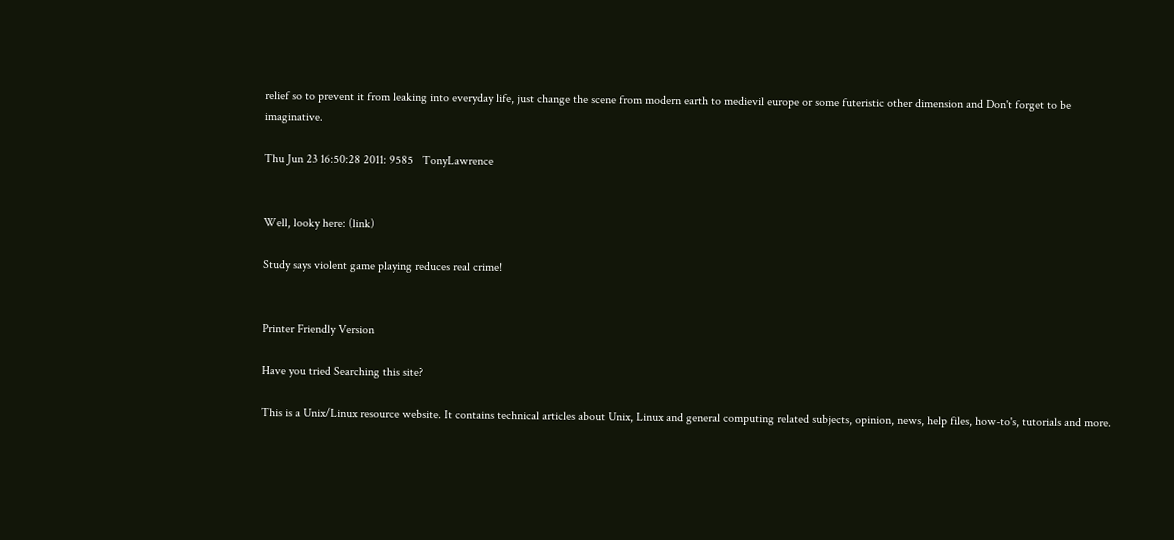relief so to prevent it from leaking into everyday life, just change the scene from modern earth to medievil europe or some futeristic other dimension and Don't forget to be imaginative.

Thu Jun 23 16:50:28 2011: 9585   TonyLawrence


Well, looky here: (link)

Study says violent game playing reduces real crime!


Printer Friendly Version

Have you tried Searching this site?

This is a Unix/Linux resource website. It contains technical articles about Unix, Linux and general computing related subjects, opinion, news, help files, how-to's, tutorials and more.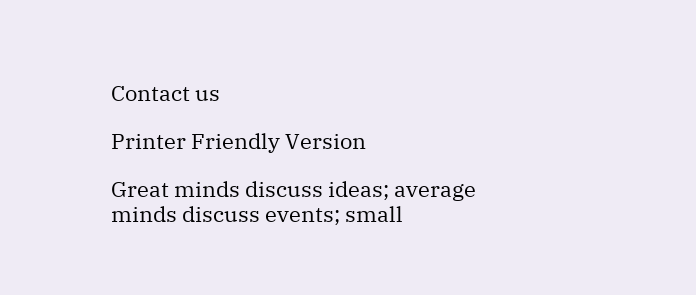Contact us

Printer Friendly Version

Great minds discuss ideas; average minds discuss events; small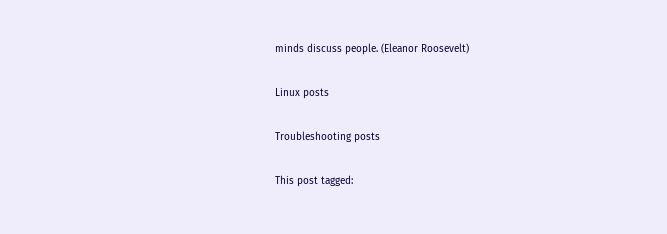minds discuss people. (Eleanor Roosevelt)

Linux posts

Troubleshooting posts

This post tagged: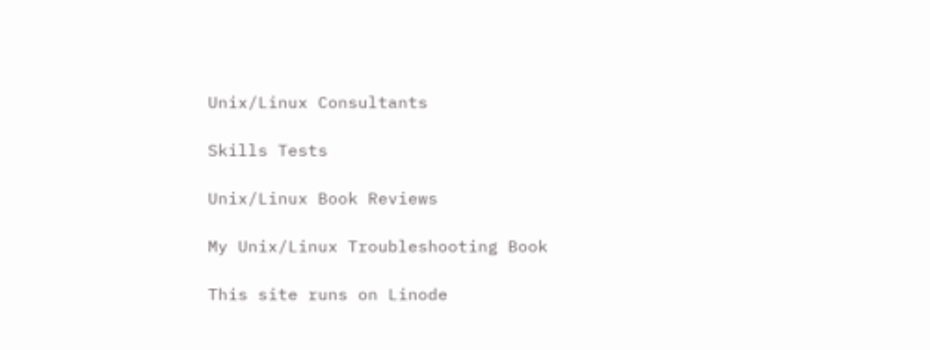Unix/Linux Consultants

Skills Tests

Unix/Linux Book Reviews

My Unix/Linux Troubleshooting Book

This site runs on Linode